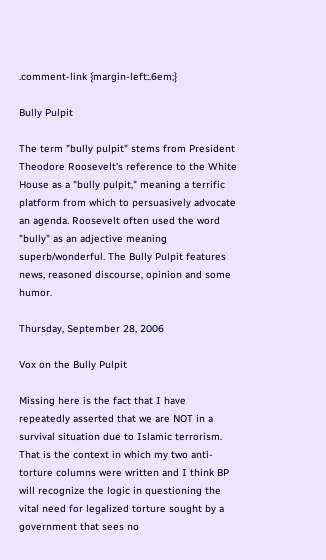.comment-link {margin-left:.6em;}

Bully Pulpit

The term "bully pulpit" stems from President Theodore Roosevelt's reference to the White House as a "bully pulpit," meaning a terrific platform from which to persuasively advocate an agenda. Roosevelt often used the word "bully" as an adjective meaning superb/wonderful. The Bully Pulpit features news, reasoned discourse, opinion and some humor.

Thursday, September 28, 2006

Vox on the Bully Pulpit

Missing here is the fact that I have repeatedly asserted that we are NOT in a survival situation due to Islamic terrorism. That is the context in which my two anti-torture columns were written and I think BP will recognize the logic in questioning the vital need for legalized torture sought by a government that sees no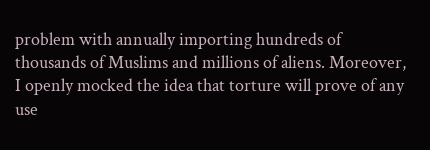problem with annually importing hundreds of thousands of Muslims and millions of aliens. Moreover, I openly mocked the idea that torture will prove of any use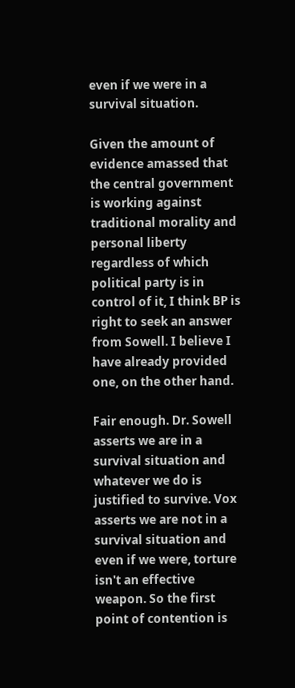even if we were in a survival situation.

Given the amount of evidence amassed that the central government is working against traditional morality and personal liberty regardless of which political party is in control of it, I think BP is right to seek an answer from Sowell. I believe I have already provided one, on the other hand.

Fair enough. Dr. Sowell asserts we are in a survival situation and whatever we do is justified to survive. Vox asserts we are not in a survival situation and even if we were, torture isn't an effective weapon. So the first point of contention is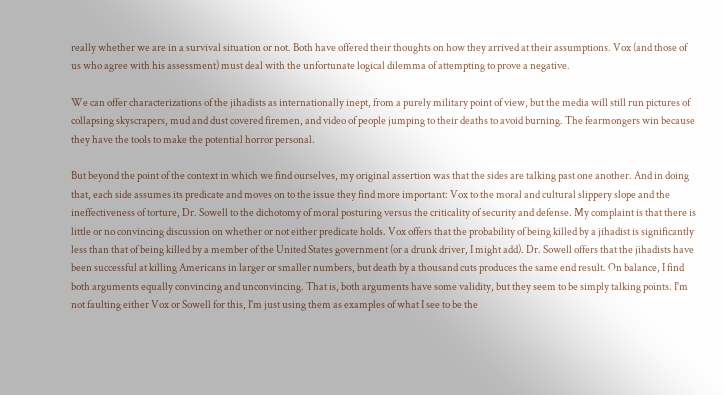really whether we are in a survival situation or not. Both have offered their thoughts on how they arrived at their assumptions. Vox (and those of us who agree with his assessment) must deal with the unfortunate logical dilemma of attempting to prove a negative.

We can offer characterizations of the jihadists as internationally inept, from a purely military point of view, but the media will still run pictures of collapsing skyscrapers, mud and dust covered firemen, and video of people jumping to their deaths to avoid burning. The fearmongers win because they have the tools to make the potential horror personal.

But beyond the point of the context in which we find ourselves, my original assertion was that the sides are talking past one another. And in doing that, each side assumes its predicate and moves on to the issue they find more important: Vox to the moral and cultural slippery slope and the ineffectiveness of torture, Dr. Sowell to the dichotomy of moral posturing versus the criticality of security and defense. My complaint is that there is little or no convincing discussion on whether or not either predicate holds. Vox offers that the probability of being killed by a jihadist is significantly less than that of being killed by a member of the United States government (or a drunk driver, I might add). Dr. Sowell offers that the jihadists have been successful at killing Americans in larger or smaller numbers, but death by a thousand cuts produces the same end result. On balance, I find both arguments equally convincing and unconvincing. That is, both arguments have some validity, but they seem to be simply talking points. I'm not faulting either Vox or Sowell for this, I'm just using them as examples of what I see to be the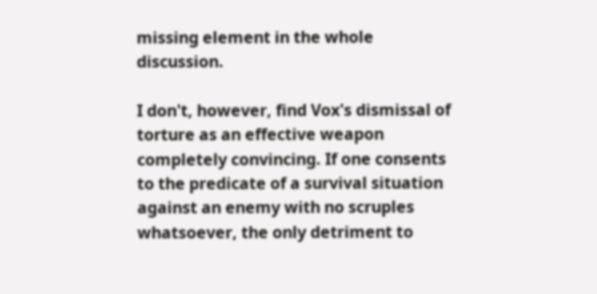missing element in the whole discussion.

I don't, however, find Vox's dismissal of torture as an effective weapon completely convincing. If one consents to the predicate of a survival situation against an enemy with no scruples whatsoever, the only detriment to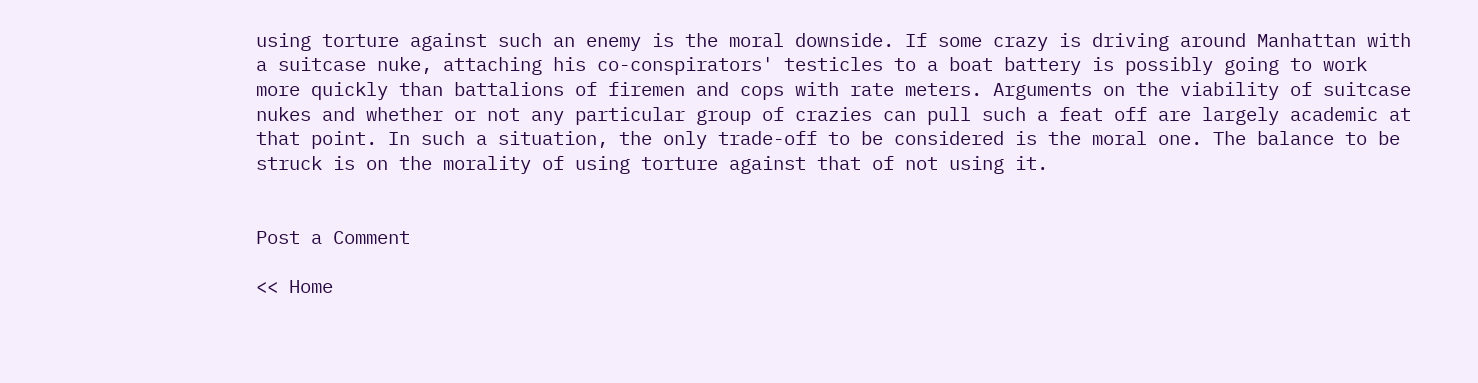using torture against such an enemy is the moral downside. If some crazy is driving around Manhattan with a suitcase nuke, attaching his co-conspirators' testicles to a boat battery is possibly going to work more quickly than battalions of firemen and cops with rate meters. Arguments on the viability of suitcase nukes and whether or not any particular group of crazies can pull such a feat off are largely academic at that point. In such a situation, the only trade-off to be considered is the moral one. The balance to be struck is on the morality of using torture against that of not using it.


Post a Comment

<< Home